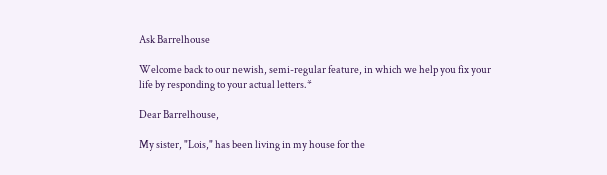Ask Barrelhouse

Welcome back to our newish, semi-regular feature, in which we help you fix your life by responding to your actual letters.*

Dear Barrelhouse,

My sister, "Lois," has been living in my house for the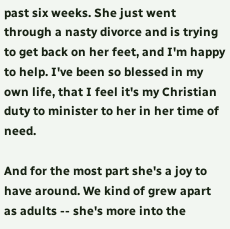past six weeks. She just went through a nasty divorce and is trying to get back on her feet, and I'm happy to help. I've been so blessed in my own life, that I feel it's my Christian duty to minister to her in her time of need.

And for the most part she's a joy to have around. We kind of grew apart as adults -- she's more into the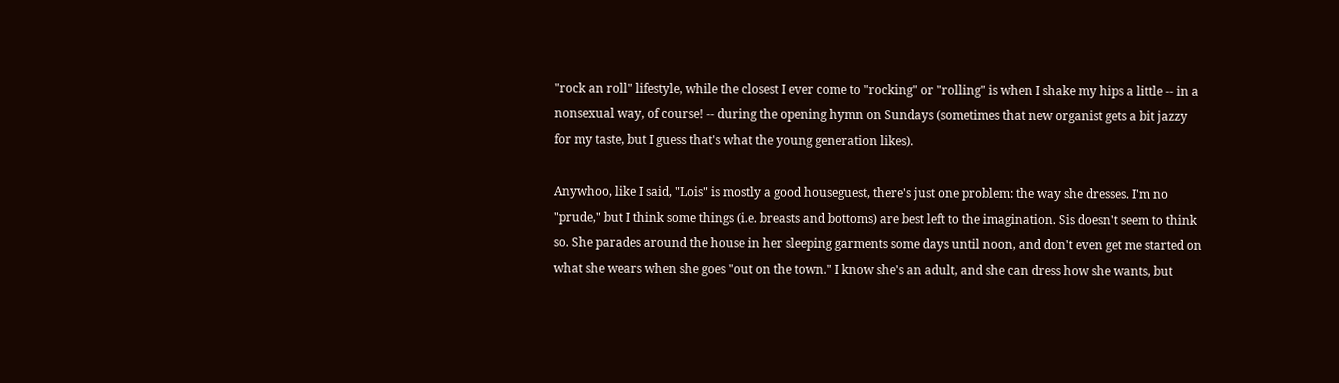"rock an roll" lifestyle, while the closest I ever come to "rocking" or "rolling" is when I shake my hips a little -- in a nonsexual way, of course! -- during the opening hymn on Sundays (sometimes that new organist gets a bit jazzy for my taste, but I guess that's what the young generation likes).

Anywhoo, like I said, "Lois" is mostly a good houseguest, there's just one problem: the way she dresses. I'm no "prude," but I think some things (i.e. breasts and bottoms) are best left to the imagination. Sis doesn't seem to think so. She parades around the house in her sleeping garments some days until noon, and don't even get me started on what she wears when she goes "out on the town." I know she's an adult, and she can dress how she wants, but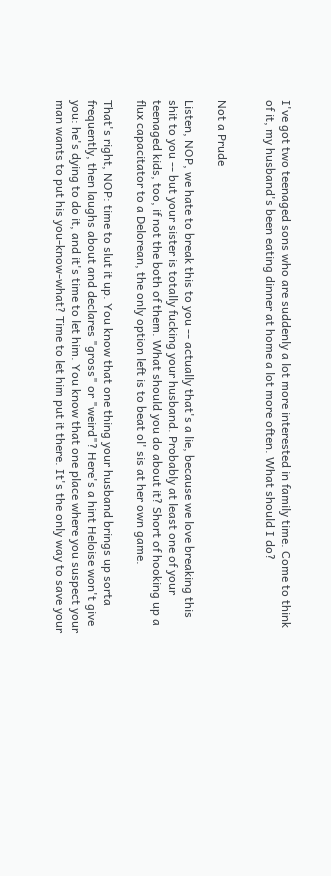I've got two teenaged sons who are suddenly a lot more interested in family time. Come to think of it, my husband's been eating dinner at home a lot more often. What should I do?


Not a Prude

Listen, NOP, we hate to break this to you -- actually that's a lie, because we love breaking this shit to you -- but your sister is totally fucking your husband. Probably at least one of your teenaged kids, too, if not the both of them. What should you do about it? Short of hooking up a flux capacitator to a Delorean, the only option left is to beat ol' sis at her own game.

That's right, NOP: time to slut it up. You know that one thing your husband brings up sorta frequently, then laughs about and declares "gross" or "weird"? Here's a hint Heloise won't give you: he's dying to do it, and it's time to let him. You know that one place where you suspect your man wants to put his you-know-what? Time to let him put it there. It's the only way to save your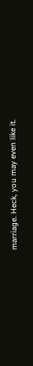marriage. Heck, you may even like it.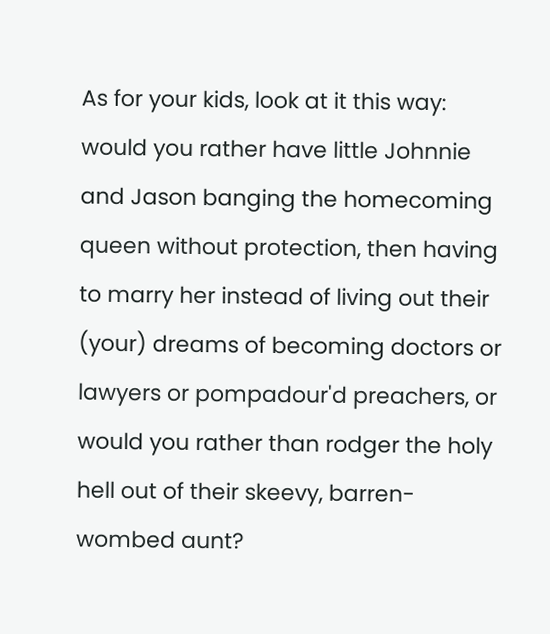As for your kids, look at it this way: would you rather have little Johnnie and Jason banging the homecoming queen without protection, then having to marry her instead of living out their (your) dreams of becoming doctors or lawyers or pompadour'd preachers, or would you rather than rodger the holy hell out of their skeevy, barren-wombed aunt?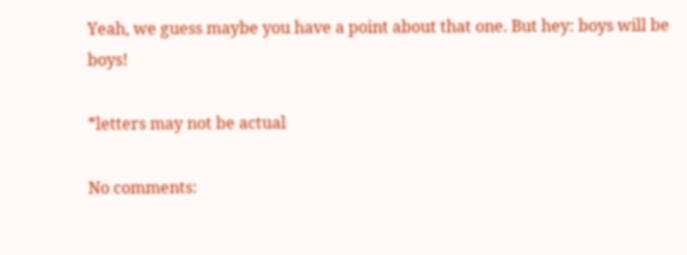Yeah, we guess maybe you have a point about that one. But hey: boys will be boys!

*letters may not be actual

No comments: